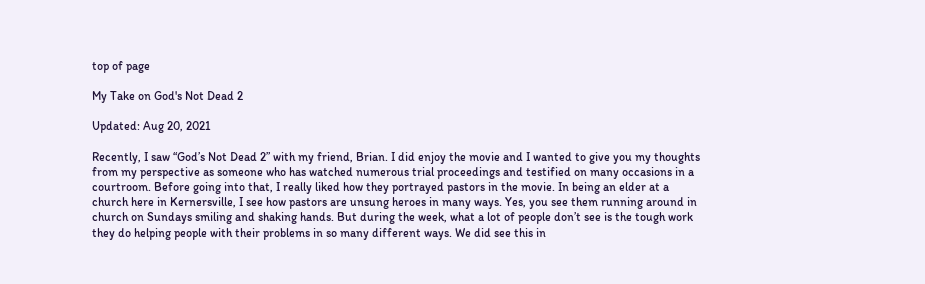top of page

My Take on God's Not Dead 2

Updated: Aug 20, 2021

Recently, I saw “God’s Not Dead 2” with my friend, Brian. I did enjoy the movie and I wanted to give you my thoughts from my perspective as someone who has watched numerous trial proceedings and testified on many occasions in a courtroom. Before going into that, I really liked how they portrayed pastors in the movie. In being an elder at a church here in Kernersville, I see how pastors are unsung heroes in many ways. Yes, you see them running around in church on Sundays smiling and shaking hands. But during the week, what a lot of people don’t see is the tough work they do helping people with their problems in so many different ways. We did see this in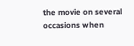the movie on several occasions when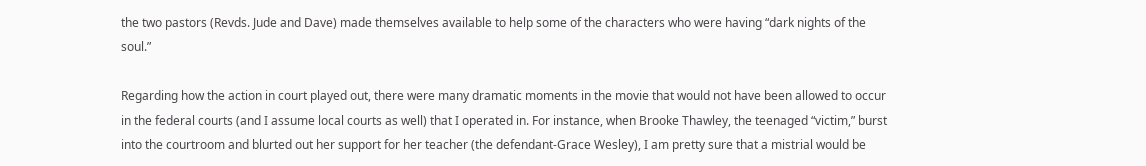the two pastors (Revds. Jude and Dave) made themselves available to help some of the characters who were having “dark nights of the soul.”

Regarding how the action in court played out, there were many dramatic moments in the movie that would not have been allowed to occur in the federal courts (and I assume local courts as well) that I operated in. For instance, when Brooke Thawley, the teenaged “victim,” burst into the courtroom and blurted out her support for her teacher (the defendant-Grace Wesley), I am pretty sure that a mistrial would be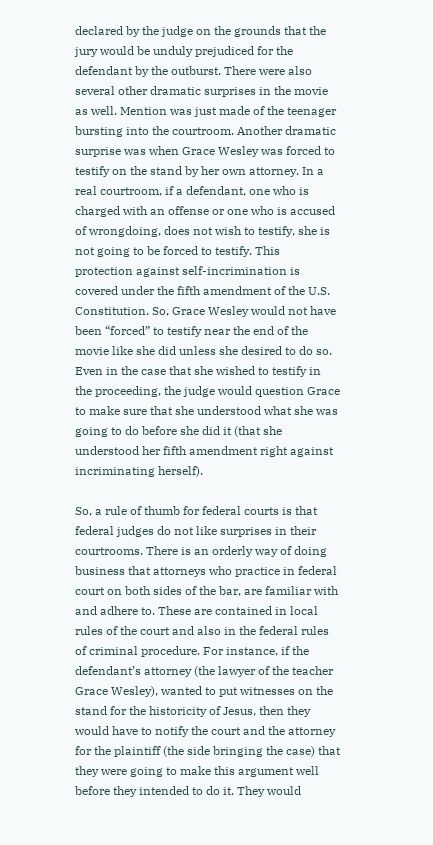declared by the judge on the grounds that the jury would be unduly prejudiced for the defendant by the outburst. There were also several other dramatic surprises in the movie as well. Mention was just made of the teenager bursting into the courtroom. Another dramatic surprise was when Grace Wesley was forced to testify on the stand by her own attorney. In a real courtroom, if a defendant, one who is charged with an offense or one who is accused of wrongdoing, does not wish to testify, she is not going to be forced to testify. This protection against self-incrimination is covered under the fifth amendment of the U.S. Constitution. So, Grace Wesley would not have been “forced” to testify near the end of the movie like she did unless she desired to do so. Even in the case that she wished to testify in the proceeding, the judge would question Grace to make sure that she understood what she was going to do before she did it (that she understood her fifth amendment right against incriminating herself).

So, a rule of thumb for federal courts is that federal judges do not like surprises in their courtrooms. There is an orderly way of doing business that attorneys who practice in federal court on both sides of the bar, are familiar with and adhere to. These are contained in local rules of the court and also in the federal rules of criminal procedure. For instance, if the defendant’s attorney (the lawyer of the teacher Grace Wesley), wanted to put witnesses on the stand for the historicity of Jesus, then they would have to notify the court and the attorney for the plaintiff (the side bringing the case) that they were going to make this argument well before they intended to do it. They would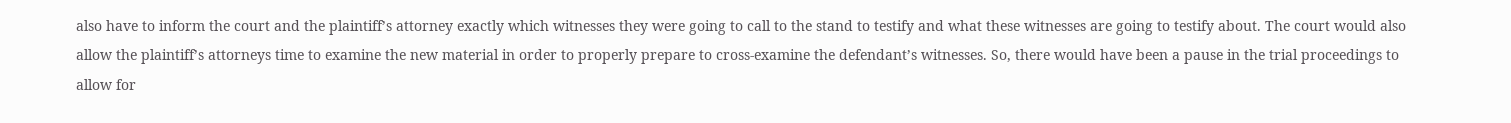also have to inform the court and the plaintiff’s attorney exactly which witnesses they were going to call to the stand to testify and what these witnesses are going to testify about. The court would also allow the plaintiff’s attorneys time to examine the new material in order to properly prepare to cross-examine the defendant’s witnesses. So, there would have been a pause in the trial proceedings to allow for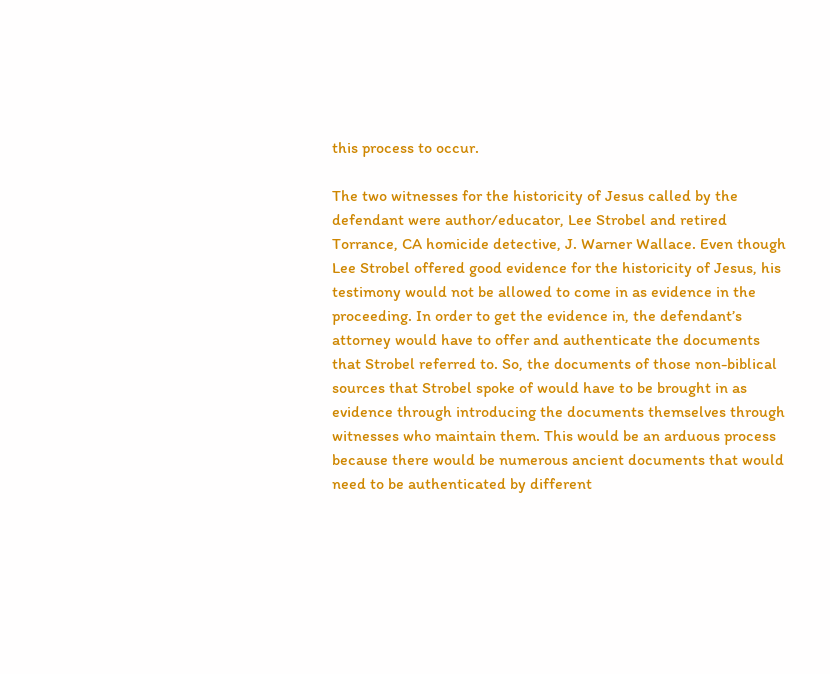this process to occur.

The two witnesses for the historicity of Jesus called by the defendant were author/educator, Lee Strobel and retired Torrance, CA homicide detective, J. Warner Wallace. Even though Lee Strobel offered good evidence for the historicity of Jesus, his testimony would not be allowed to come in as evidence in the proceeding. In order to get the evidence in, the defendant’s attorney would have to offer and authenticate the documents that Strobel referred to. So, the documents of those non-biblical sources that Strobel spoke of would have to be brought in as evidence through introducing the documents themselves through witnesses who maintain them. This would be an arduous process because there would be numerous ancient documents that would need to be authenticated by different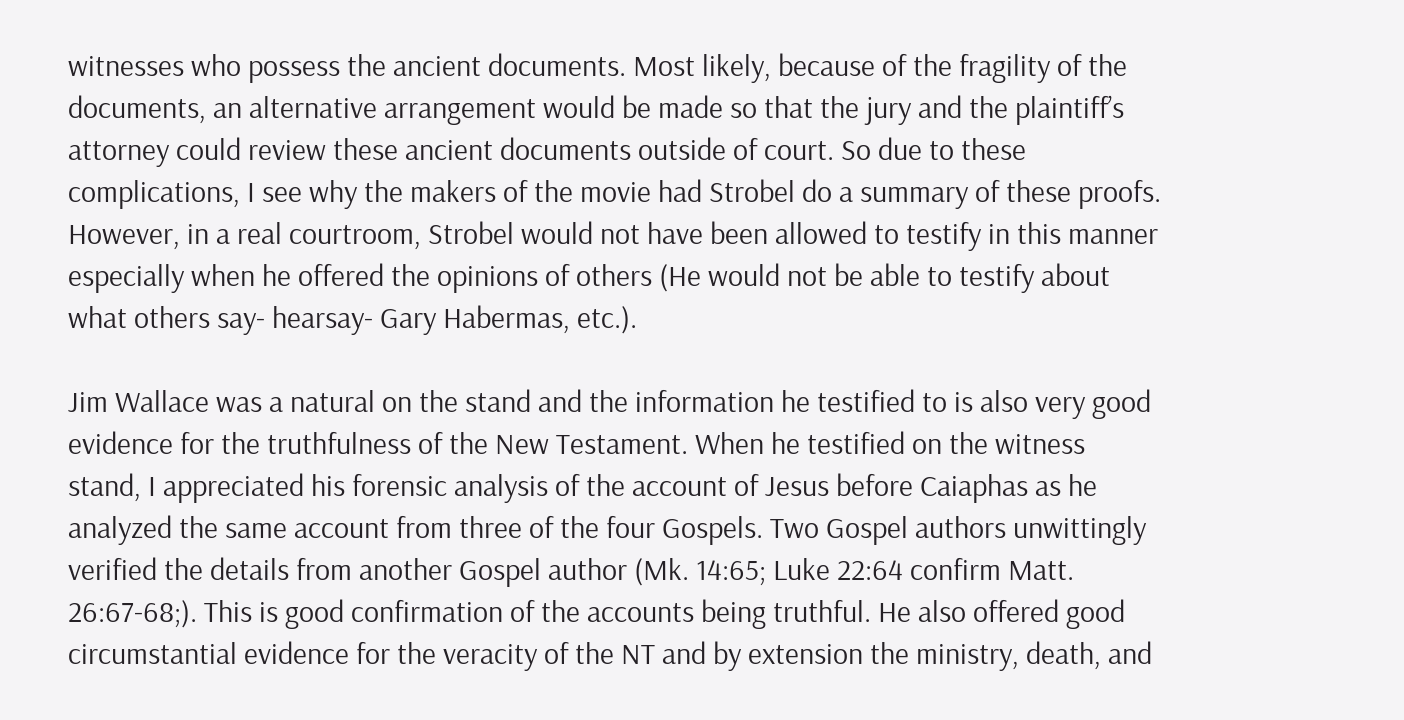witnesses who possess the ancient documents. Most likely, because of the fragility of the documents, an alternative arrangement would be made so that the jury and the plaintiff’s attorney could review these ancient documents outside of court. So due to these complications, I see why the makers of the movie had Strobel do a summary of these proofs. However, in a real courtroom, Strobel would not have been allowed to testify in this manner especially when he offered the opinions of others (He would not be able to testify about what others say- hearsay- Gary Habermas, etc.).

Jim Wallace was a natural on the stand and the information he testified to is also very good evidence for the truthfulness of the New Testament. When he testified on the witness stand, I appreciated his forensic analysis of the account of Jesus before Caiaphas as he analyzed the same account from three of the four Gospels. Two Gospel authors unwittingly verified the details from another Gospel author (Mk. 14:65; Luke 22:64 confirm Matt. 26:67-68;). This is good confirmation of the accounts being truthful. He also offered good circumstantial evidence for the veracity of the NT and by extension the ministry, death, and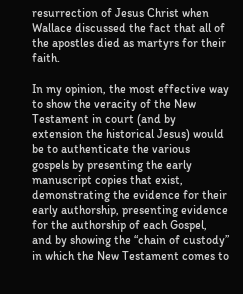resurrection of Jesus Christ when Wallace discussed the fact that all of the apostles died as martyrs for their faith.

In my opinion, the most effective way to show the veracity of the New Testament in court (and by extension the historical Jesus) would be to authenticate the various gospels by presenting the early manuscript copies that exist, demonstrating the evidence for their early authorship, presenting evidence for the authorship of each Gospel, and by showing the “chain of custody” in which the New Testament comes to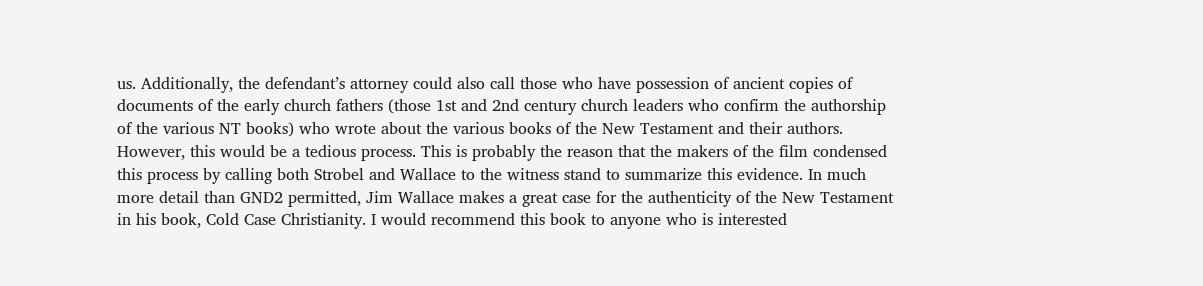us. Additionally, the defendant’s attorney could also call those who have possession of ancient copies of documents of the early church fathers (those 1st and 2nd century church leaders who confirm the authorship of the various NT books) who wrote about the various books of the New Testament and their authors. However, this would be a tedious process. This is probably the reason that the makers of the film condensed this process by calling both Strobel and Wallace to the witness stand to summarize this evidence. In much more detail than GND2 permitted, Jim Wallace makes a great case for the authenticity of the New Testament in his book, Cold Case Christianity. I would recommend this book to anyone who is interested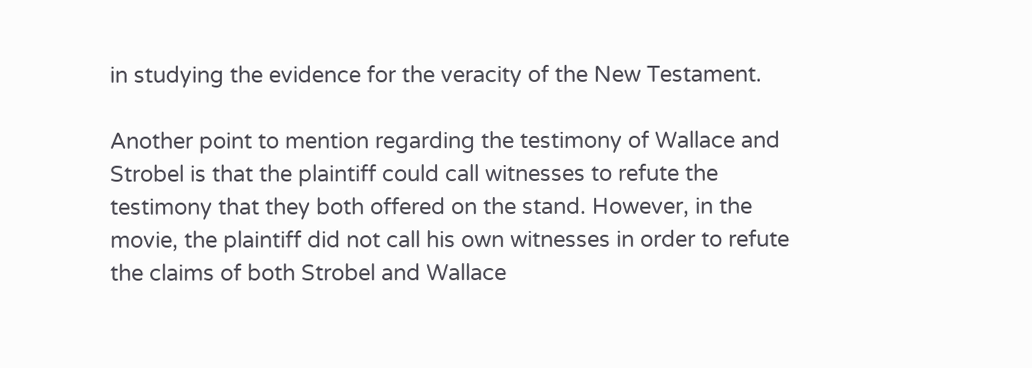in studying the evidence for the veracity of the New Testament.

Another point to mention regarding the testimony of Wallace and Strobel is that the plaintiff could call witnesses to refute the testimony that they both offered on the stand. However, in the movie, the plaintiff did not call his own witnesses in order to refute the claims of both Strobel and Wallace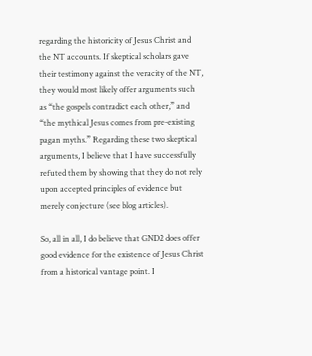regarding the historicity of Jesus Christ and the NT accounts. If skeptical scholars gave their testimony against the veracity of the NT, they would most likely offer arguments such as “the gospels contradict each other,” and “the mythical Jesus comes from pre-existing pagan myths.” Regarding these two skeptical arguments, I believe that I have successfully refuted them by showing that they do not rely upon accepted principles of evidence but merely conjecture (see blog articles).

So, all in all, I do believe that GND2 does offer good evidence for the existence of Jesus Christ from a historical vantage point. I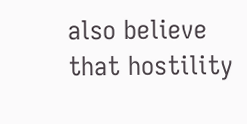also believe that hostility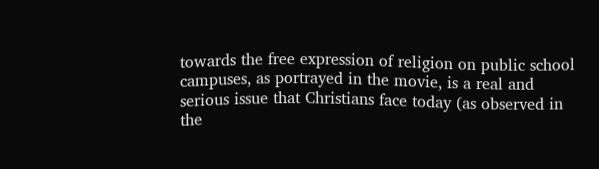towards the free expression of religion on public school campuses, as portrayed in the movie, is a real and serious issue that Christians face today (as observed in the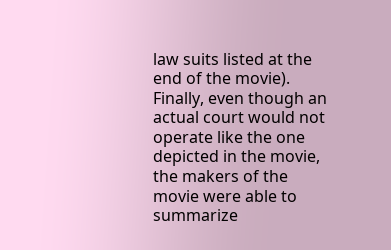law suits listed at the end of the movie). Finally, even though an actual court would not operate like the one depicted in the movie, the makers of the movie were able to summarize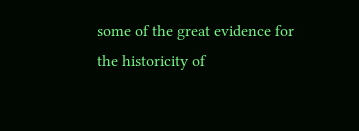some of the great evidence for the historicity of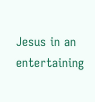Jesus in an entertaining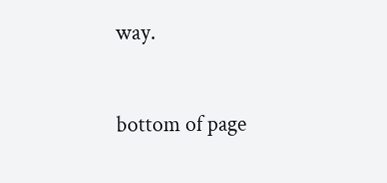way.


bottom of page